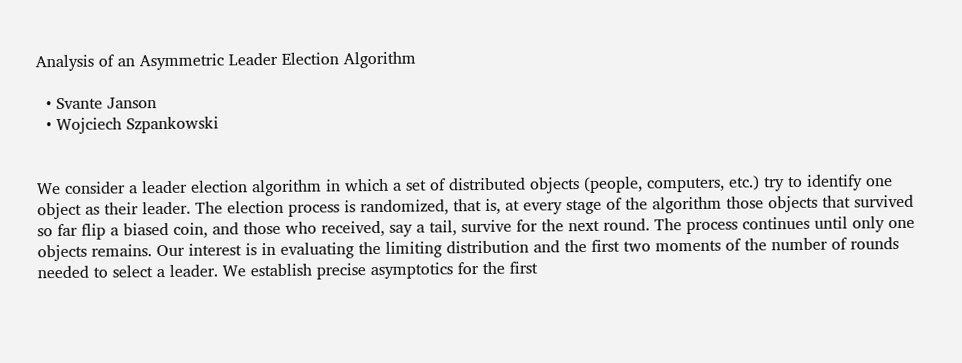Analysis of an Asymmetric Leader Election Algorithm

  • Svante Janson
  • Wojciech Szpankowski


We consider a leader election algorithm in which a set of distributed objects (people, computers, etc.) try to identify one object as their leader. The election process is randomized, that is, at every stage of the algorithm those objects that survived so far flip a biased coin, and those who received, say a tail, survive for the next round. The process continues until only one objects remains. Our interest is in evaluating the limiting distribution and the first two moments of the number of rounds needed to select a leader. We establish precise asymptotics for the first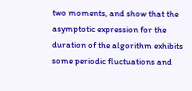two moments, and show that the asymptotic expression for the duration of the algorithm exhibits some periodic fluctuations and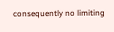consequently no limiting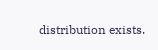distribution exists.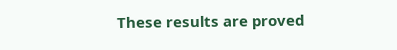These results are proved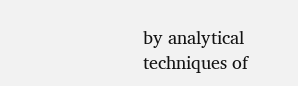by analytical techniques of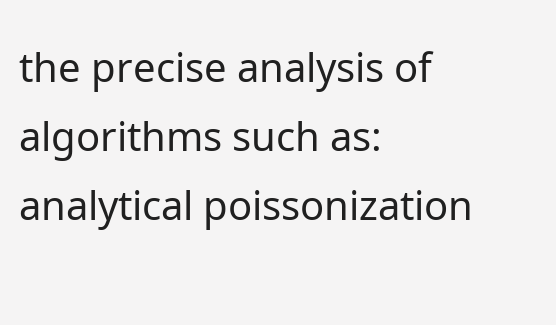the precise analysis of algorithms such as: analytical poissonization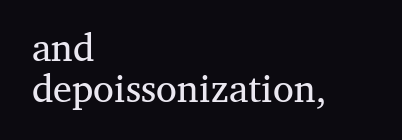and depoissonization,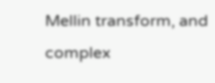Mellin transform, and complex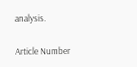analysis.

Article Number